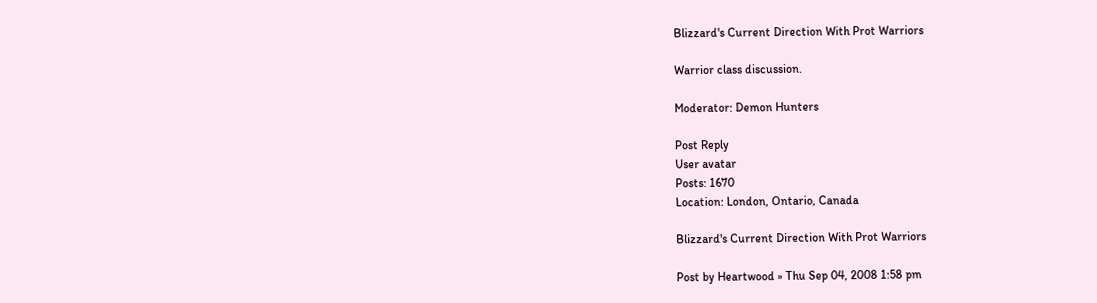Blizzard's Current Direction With Prot Warriors

Warrior class discussion.

Moderator: Demon Hunters

Post Reply
User avatar
Posts: 1670
Location: London, Ontario, Canada

Blizzard's Current Direction With Prot Warriors

Post by Heartwood » Thu Sep 04, 2008 1:58 pm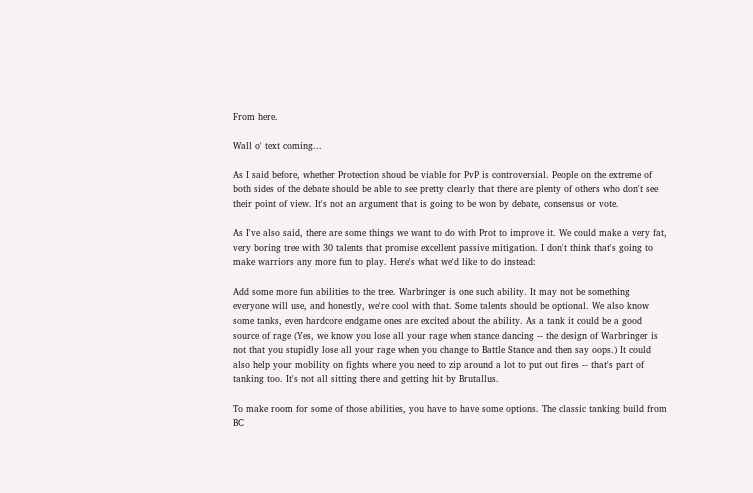From here.

Wall o' text coming...

As I said before, whether Protection shoud be viable for PvP is controversial. People on the extreme of both sides of the debate should be able to see pretty clearly that there are plenty of others who don't see their point of view. It's not an argument that is going to be won by debate, consensus or vote.

As I've also said, there are some things we want to do with Prot to improve it. We could make a very fat, very boring tree with 30 talents that promise excellent passive mitigation. I don't think that's going to make warriors any more fun to play. Here's what we'd like to do instead:

Add some more fun abilities to the tree. Warbringer is one such ability. It may not be something everyone will use, and honestly, we're cool with that. Some talents should be optional. We also know some tanks, even hardcore endgame ones are excited about the ability. As a tank it could be a good source of rage (Yes, we know you lose all your rage when stance dancing -- the design of Warbringer is not that you stupidly lose all your rage when you change to Battle Stance and then say oops.) It could also help your mobility on fights where you need to zip around a lot to put out fires -- that's part of tanking too. It's not all sitting there and getting hit by Brutallus.

To make room for some of those abilities, you have to have some options. The classic tanking build from BC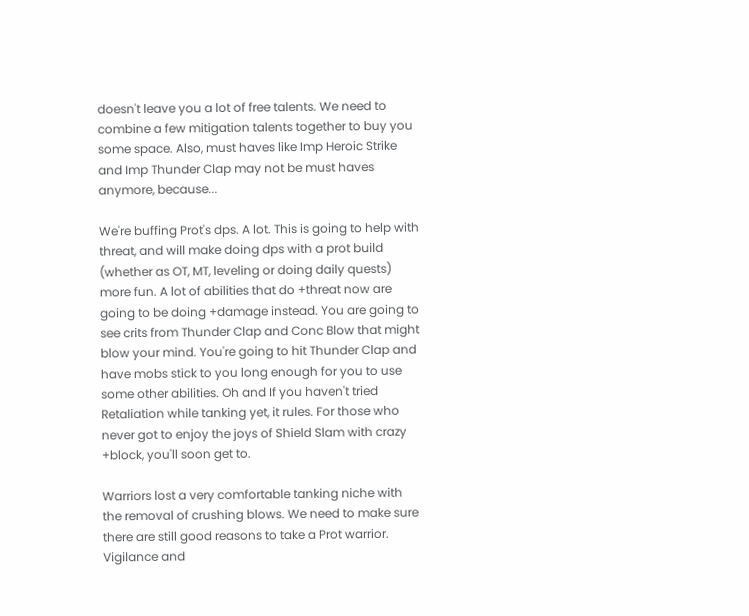doesn't leave you a lot of free talents. We need to combine a few mitigation talents together to buy you some space. Also, must haves like Imp Heroic Strike and Imp Thunder Clap may not be must haves anymore, because...

We're buffing Prot's dps. A lot. This is going to help with threat, and will make doing dps with a prot build (whether as OT, MT, leveling or doing daily quests) more fun. A lot of abilities that do +threat now are going to be doing +damage instead. You are going to see crits from Thunder Clap and Conc Blow that might blow your mind. You're going to hit Thunder Clap and have mobs stick to you long enough for you to use some other abilities. Oh and If you haven't tried Retaliation while tanking yet, it rules. For those who never got to enjoy the joys of Shield Slam with crazy +block, you'll soon get to.

Warriors lost a very comfortable tanking niche with the removal of crushing blows. We need to make sure there are still good reasons to take a Prot warrior. Vigilance and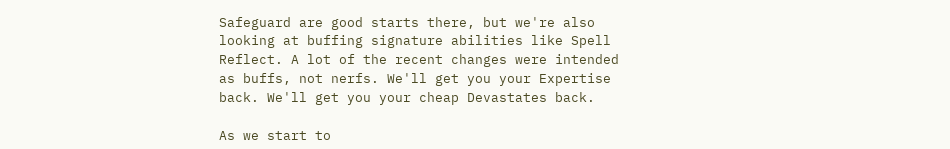Safeguard are good starts there, but we're also looking at buffing signature abilities like Spell Reflect. A lot of the recent changes were intended as buffs, not nerfs. We'll get you your Expertise back. We'll get you your cheap Devastates back.

As we start to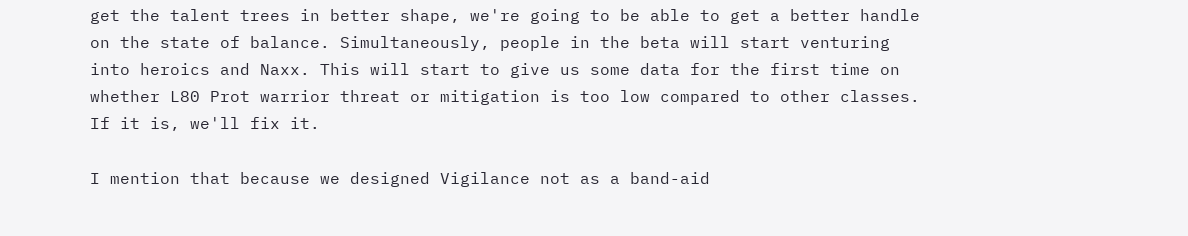get the talent trees in better shape, we're going to be able to get a better handle on the state of balance. Simultaneously, people in the beta will start venturing into heroics and Naxx. This will start to give us some data for the first time on whether L80 Prot warrior threat or mitigation is too low compared to other classes. If it is, we'll fix it.

I mention that because we designed Vigilance not as a band-aid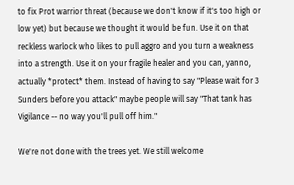to fix Prot warrior threat (because we don't know if it's too high or low yet) but because we thought it would be fun. Use it on that reckless warlock who likes to pull aggro and you turn a weakness into a strength. Use it on your fragile healer and you can, yanno, actually *protect* them. Instead of having to say "Please wait for 3 Sunders before you attack" maybe people will say "That tank has Vigilance -- no way you'll pull off him."

We're not done with the trees yet. We still welcome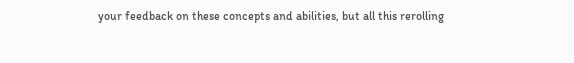your feedback on these concepts and abilities, but all this rerolling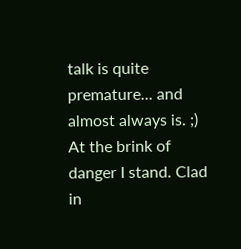talk is quite premature... and almost always is. ;)
At the brink of danger I stand. Clad in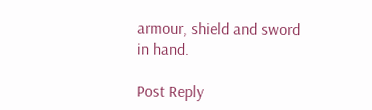armour, shield and sword in hand.

Post Reply